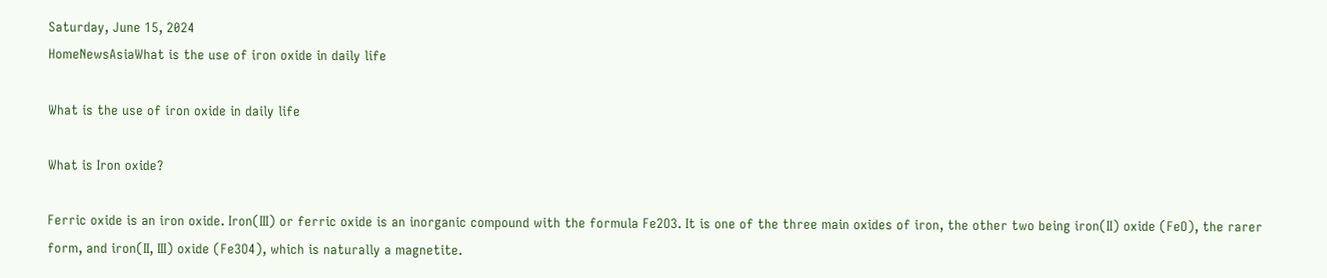Saturday, June 15, 2024
HomeNewsAsiaWhat is the use of iron oxide in daily life

What is the use of iron oxide in daily life

What is Iron oxide?

Ferric oxide is an iron oxide. Iron(III) or ferric oxide is an inorganic compound with the formula Fe2O3. It is one of the three main oxides of iron, the other two being iron(II) oxide (FeO), the rarer form, and iron(II, III) oxide (Fe3O4), which is naturally a magnetite.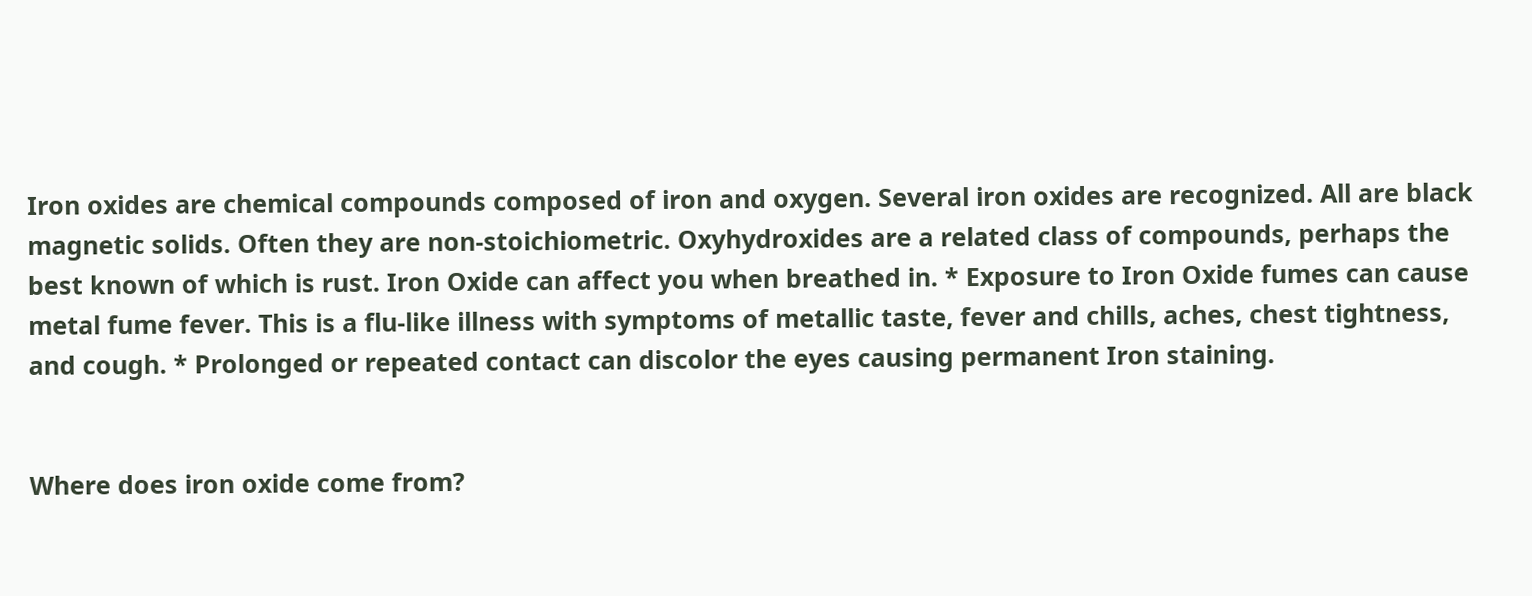Iron oxides are chemical compounds composed of iron and oxygen. Several iron oxides are recognized. All are black magnetic solids. Often they are non-stoichiometric. Oxyhydroxides are a related class of compounds, perhaps the best known of which is rust. Iron Oxide can affect you when breathed in. * Exposure to Iron Oxide fumes can cause metal fume fever. This is a flu-like illness with symptoms of metallic taste, fever and chills, aches, chest tightness, and cough. * Prolonged or repeated contact can discolor the eyes causing permanent Iron staining.


Where does iron oxide come from?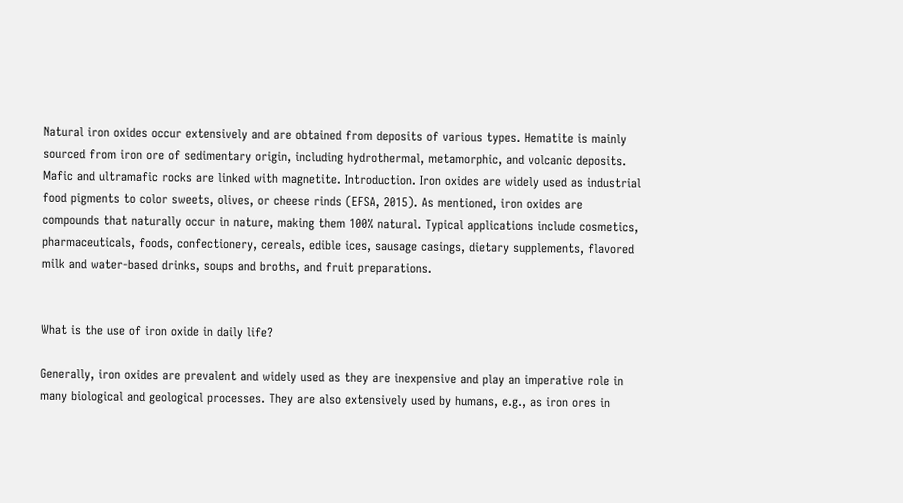Natural iron oxides occur extensively and are obtained from deposits of various types. Hematite is mainly sourced from iron ore of sedimentary origin, including hydrothermal, metamorphic, and volcanic deposits. Mafic and ultramafic rocks are linked with magnetite. Introduction. Iron oxides are widely used as industrial food pigments to color sweets, olives, or cheese rinds (EFSA, 2015). As mentioned, iron oxides are compounds that naturally occur in nature, making them 100% natural. Typical applications include cosmetics, pharmaceuticals, foods, confectionery, cereals, edible ices, sausage casings, dietary supplements, flavored milk and water-based drinks, soups and broths, and fruit preparations.


What is the use of iron oxide in daily life?

Generally, iron oxides are prevalent and widely used as they are inexpensive and play an imperative role in many biological and geological processes. They are also extensively used by humans, e.g., as iron ores in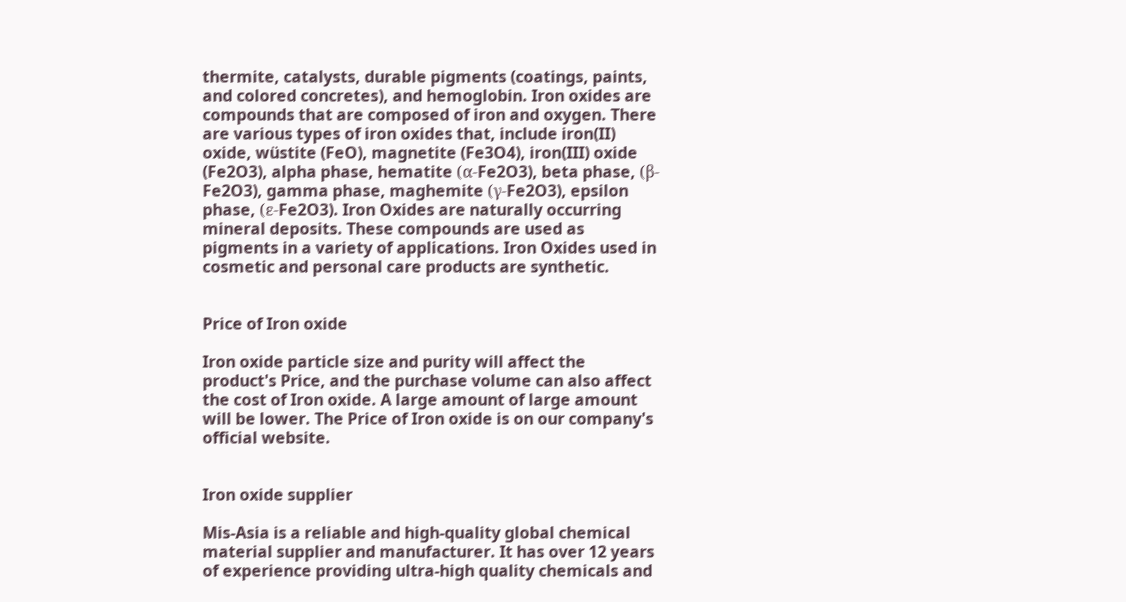thermite, catalysts, durable pigments (coatings, paints, and colored concretes), and hemoglobin. Iron oxides are compounds that are composed of iron and oxygen. There are various types of iron oxides that, include iron(II) oxide, wüstite (FeO), magnetite (Fe3O4), iron(III) oxide (Fe2O3), alpha phase, hematite (α-Fe2O3), beta phase, (β-Fe2O3), gamma phase, maghemite (γ-Fe2O3), epsilon phase, (ε-Fe2O3). Iron Oxides are naturally occurring mineral deposits. These compounds are used as pigments in a variety of applications. Iron Oxides used in cosmetic and personal care products are synthetic.


Price of Iron oxide

Iron oxide particle size and purity will affect the product's Price, and the purchase volume can also affect the cost of Iron oxide. A large amount of large amount will be lower. The Price of Iron oxide is on our company's official website.


Iron oxide supplier

Mis-Asia is a reliable and high-quality global chemical material supplier and manufacturer. It has over 12 years of experience providing ultra-high quality chemicals and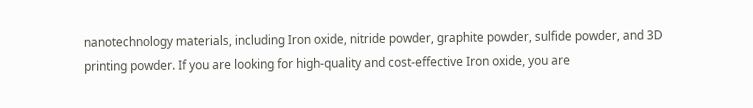nanotechnology materials, including Iron oxide, nitride powder, graphite powder, sulfide powder, and 3D printing powder. If you are looking for high-quality and cost-effective Iron oxide, you are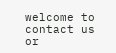welcome to contact us or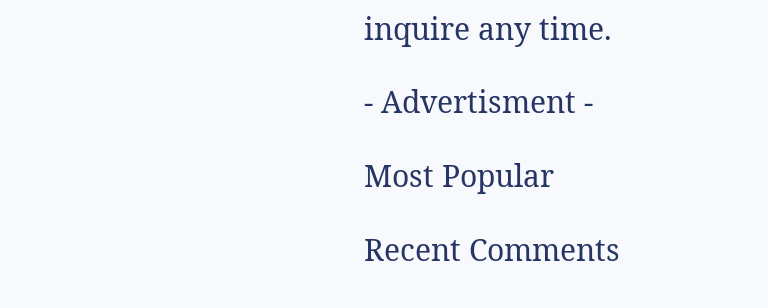inquire any time.

- Advertisment -

Most Popular

Recent Comments